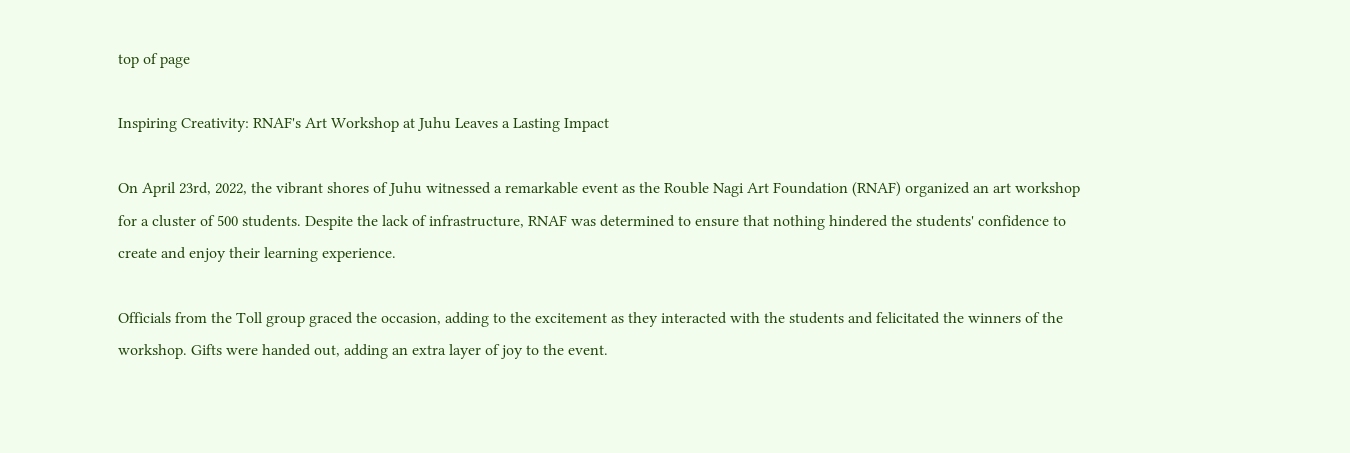top of page

Inspiring Creativity: RNAF's Art Workshop at Juhu Leaves a Lasting Impact

On April 23rd, 2022, the vibrant shores of Juhu witnessed a remarkable event as the Rouble Nagi Art Foundation (RNAF) organized an art workshop for a cluster of 500 students. Despite the lack of infrastructure, RNAF was determined to ensure that nothing hindered the students' confidence to create and enjoy their learning experience.

Officials from the Toll group graced the occasion, adding to the excitement as they interacted with the students and felicitated the winners of the workshop. Gifts were handed out, adding an extra layer of joy to the event.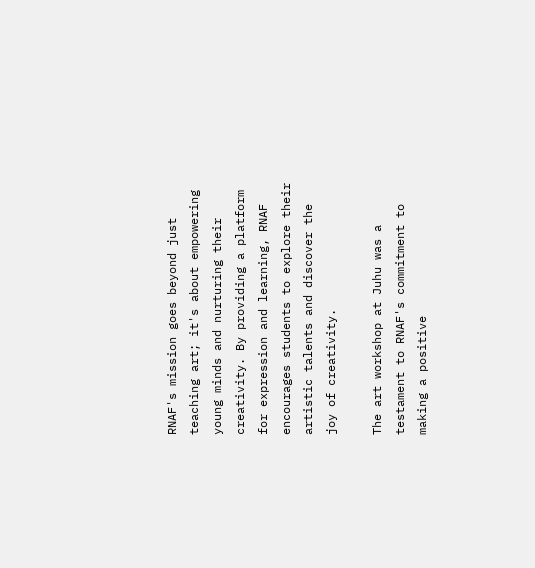RNAF's mission goes beyond just teaching art; it's about empowering young minds and nurturing their creativity. By providing a platform for expression and learning, RNAF encourages students to explore their artistic talents and discover the joy of creativity.

The art workshop at Juhu was a testament to RNAF's commitment to making a positive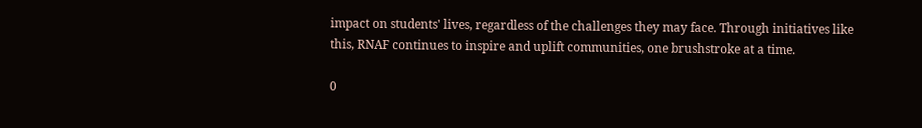impact on students' lives, regardless of the challenges they may face. Through initiatives like this, RNAF continues to inspire and uplift communities, one brushstroke at a time.

0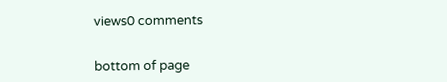views0 comments


bottom of page